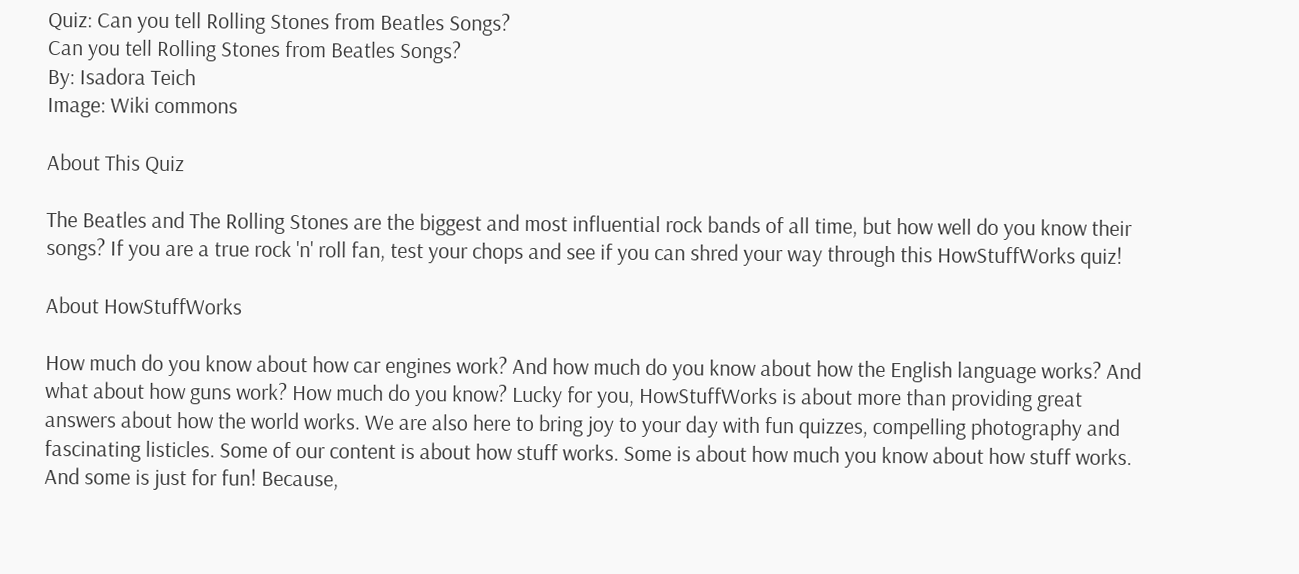Quiz: Can you tell Rolling Stones from Beatles Songs?
Can you tell Rolling Stones from Beatles Songs?
By: Isadora Teich
Image: Wiki commons

About This Quiz

The Beatles and The Rolling Stones are the biggest and most influential rock bands of all time, but how well do you know their songs? If you are a true rock 'n' roll fan, test your chops and see if you can shred your way through this HowStuffWorks quiz!

About HowStuffWorks

How much do you know about how car engines work? And how much do you know about how the English language works? And what about how guns work? How much do you know? Lucky for you, HowStuffWorks is about more than providing great answers about how the world works. We are also here to bring joy to your day with fun quizzes, compelling photography and fascinating listicles. Some of our content is about how stuff works. Some is about how much you know about how stuff works. And some is just for fun! Because,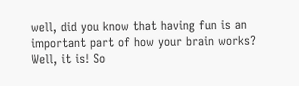well, did you know that having fun is an important part of how your brain works? Well, it is! So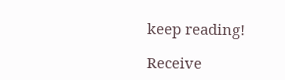keep reading!

Receive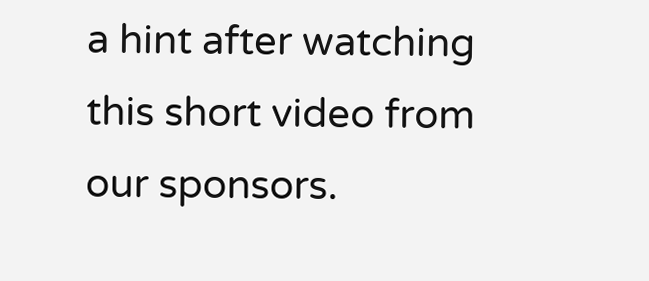a hint after watching this short video from our sponsors.